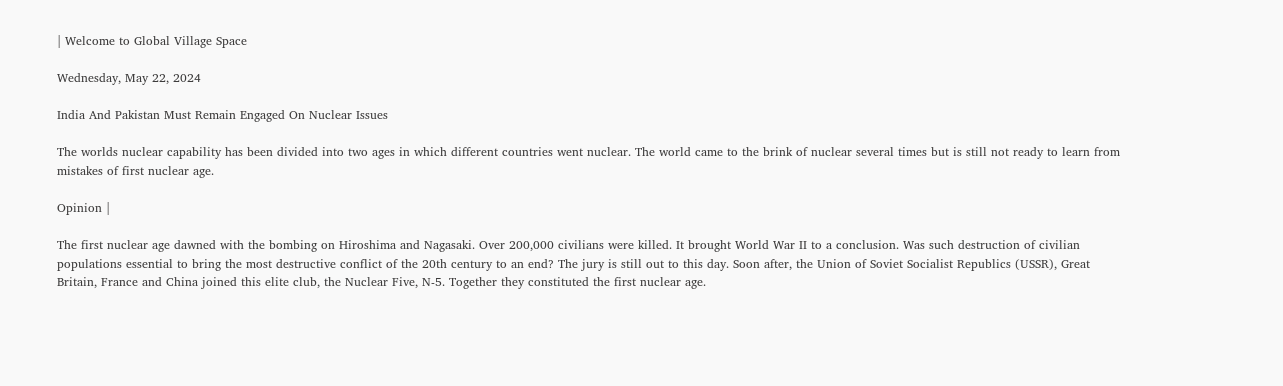| Welcome to Global Village Space

Wednesday, May 22, 2024

India And Pakistan Must Remain Engaged On Nuclear Issues

The worlds nuclear capability has been divided into two ages in which different countries went nuclear. The world came to the brink of nuclear several times but is still not ready to learn from mistakes of first nuclear age.

Opinion |

The first nuclear age dawned with the bombing on Hiroshima and Nagasaki. Over 200,000 civilians were killed. It brought World War II to a conclusion. Was such destruction of civilian populations essential to bring the most destructive conflict of the 20th century to an end? The jury is still out to this day. Soon after, the Union of Soviet Socialist Republics (USSR), Great Britain, France and China joined this elite club, the Nuclear Five, N-5. Together they constituted the first nuclear age.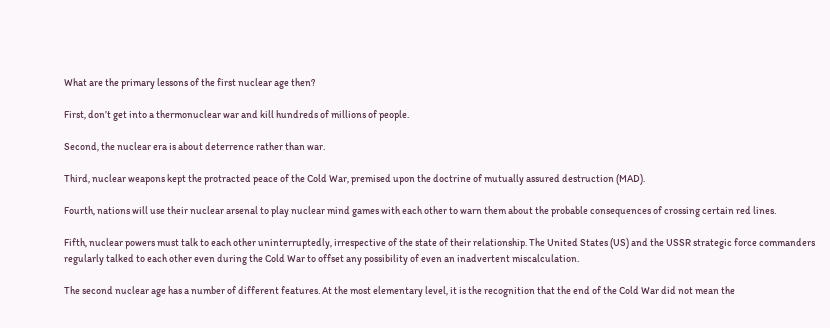What are the primary lessons of the first nuclear age then?

First, don’t get into a thermonuclear war and kill hundreds of millions of people.

Second, the nuclear era is about deterrence rather than war.

Third, nuclear weapons kept the protracted peace of the Cold War, premised upon the doctrine of mutually assured destruction (MAD).

Fourth, nations will use their nuclear arsenal to play nuclear mind games with each other to warn them about the probable consequences of crossing certain red lines.

Fifth, nuclear powers must talk to each other uninterruptedly, irrespective of the state of their relationship. The United States (US) and the USSR strategic force commanders regularly talked to each other even during the Cold War to offset any possibility of even an inadvertent miscalculation.

The second nuclear age has a number of different features. At the most elementary level, it is the recognition that the end of the Cold War did not mean the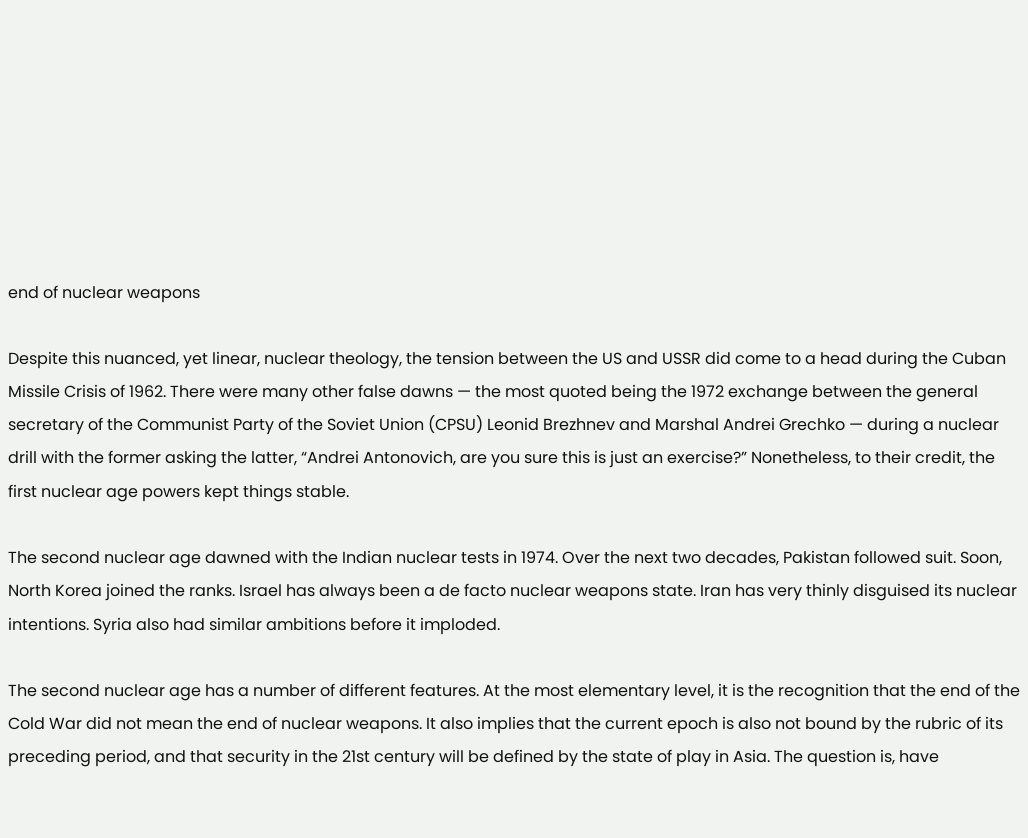end of nuclear weapons

Despite this nuanced, yet linear, nuclear theology, the tension between the US and USSR did come to a head during the Cuban Missile Crisis of 1962. There were many other false dawns — the most quoted being the 1972 exchange between the general secretary of the Communist Party of the Soviet Union (CPSU) Leonid Brezhnev and Marshal Andrei Grechko — during a nuclear drill with the former asking the latter, “Andrei Antonovich, are you sure this is just an exercise?” Nonetheless, to their credit, the first nuclear age powers kept things stable.

The second nuclear age dawned with the Indian nuclear tests in 1974. Over the next two decades, Pakistan followed suit. Soon, North Korea joined the ranks. Israel has always been a de facto nuclear weapons state. Iran has very thinly disguised its nuclear intentions. Syria also had similar ambitions before it imploded.

The second nuclear age has a number of different features. At the most elementary level, it is the recognition that the end of the Cold War did not mean the end of nuclear weapons. It also implies that the current epoch is also not bound by the rubric of its preceding period, and that security in the 21st century will be defined by the state of play in Asia. The question is, have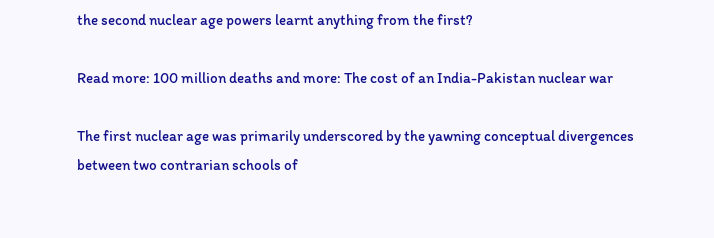the second nuclear age powers learnt anything from the first?

Read more: 100 million deaths and more: The cost of an India-Pakistan nuclear war

The first nuclear age was primarily underscored by the yawning conceptual divergences between two contrarian schools of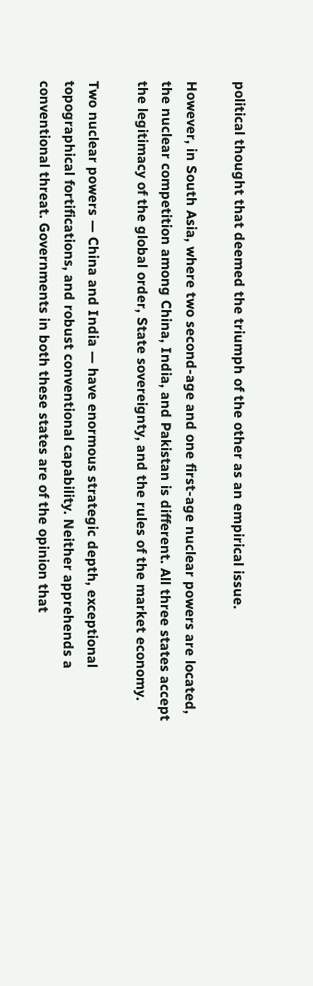political thought that deemed the triumph of the other as an empirical issue.

However, in South Asia, where two second-age and one first-age nuclear powers are located, the nuclear competition among China, India, and Pakistan is different. All three states accept the legitimacy of the global order, State sovereignty, and the rules of the market economy.

Two nuclear powers — China and India — have enormous strategic depth, exceptional topographical fortifications, and robust conventional capability. Neither apprehends a conventional threat. Governments in both these states are of the opinion that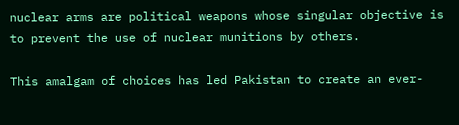nuclear arms are political weapons whose singular objective is to prevent the use of nuclear munitions by others.

This amalgam of choices has led Pakistan to create an ever-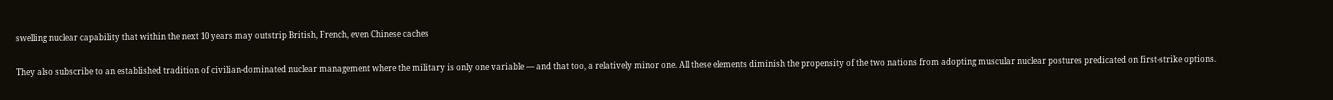swelling nuclear capability that within the next 10 years may outstrip British, French, even Chinese caches

They also subscribe to an established tradition of civilian-dominated nuclear management where the military is only one variable — and that too, a relatively minor one. All these elements diminish the propensity of the two nations from adopting muscular nuclear postures predicated on first-strike options.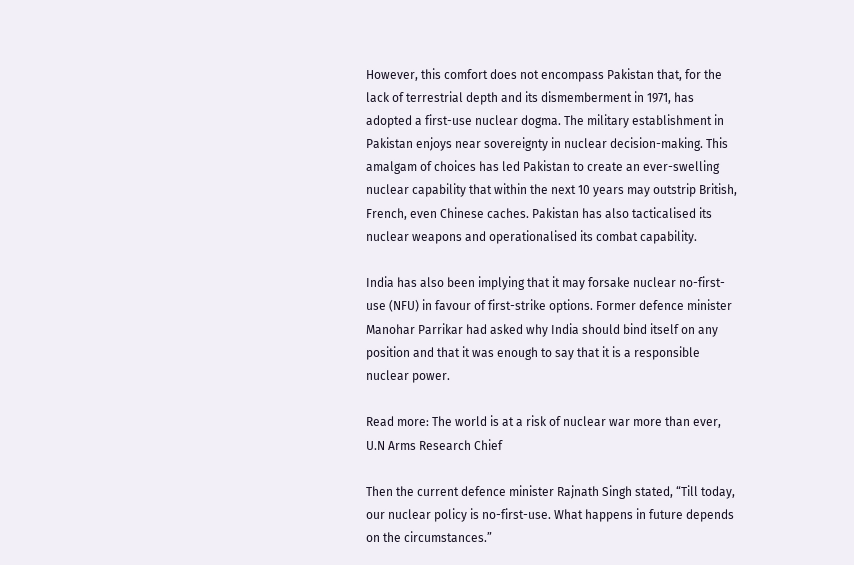However, this comfort does not encompass Pakistan that, for the lack of terrestrial depth and its dismemberment in 1971, has adopted a first-use nuclear dogma. The military establishment in Pakistan enjoys near sovereignty in nuclear decision-making. This amalgam of choices has led Pakistan to create an ever-swelling nuclear capability that within the next 10 years may outstrip British, French, even Chinese caches. Pakistan has also tacticalised its nuclear weapons and operationalised its combat capability.

India has also been implying that it may forsake nuclear no-first-use (NFU) in favour of first-strike options. Former defence minister Manohar Parrikar had asked why India should bind itself on any position and that it was enough to say that it is a responsible nuclear power.

Read more: The world is at a risk of nuclear war more than ever, U.N Arms Research Chief

Then the current defence minister Rajnath Singh stated, “Till today, our nuclear policy is no-first-use. What happens in future depends on the circumstances.”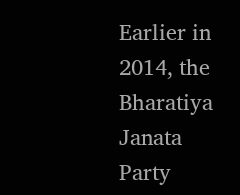Earlier in 2014, the Bharatiya Janata Party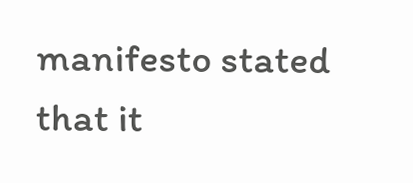manifesto stated that it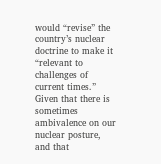would “revise” the country’s nuclear doctrine to make it “relevant to challenges of current times.” Given that there is sometimes ambivalence on our nuclear posture, and that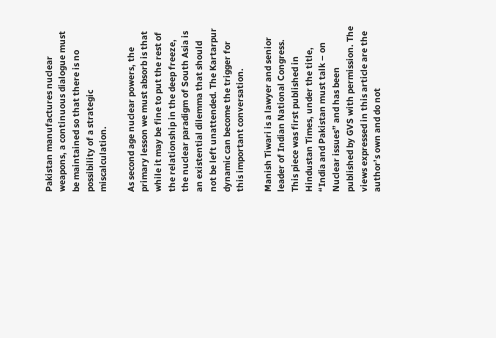Pakistan manufactures nuclear weapons, a continuous dialogue must be maintained so that there is no possibility of a strategic miscalculation.

As second age nuclear powers, the primary lesson we must absorb is that while it may be fine to put the rest of the relationship in the deep freeze, the nuclear paradigm of South Asia is an existential dilemma that should not be left unattended. The Kartarpur dynamic can become the trigger for this important conversation.

Manish Tiwari is a lawyer and senior leader of Indian National Congress. This piece was first published in Hindustan Times, under the title, “India and Pakistan must talk – on Nuclear issues” and has been published by GVS with permission. The views expressed in this article are the author’s own and do not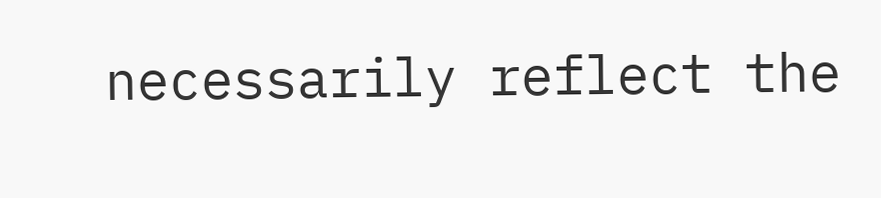necessarily reflect the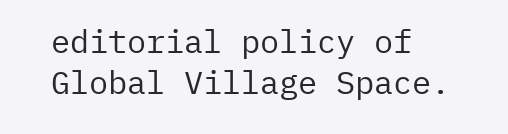editorial policy of Global Village Space.